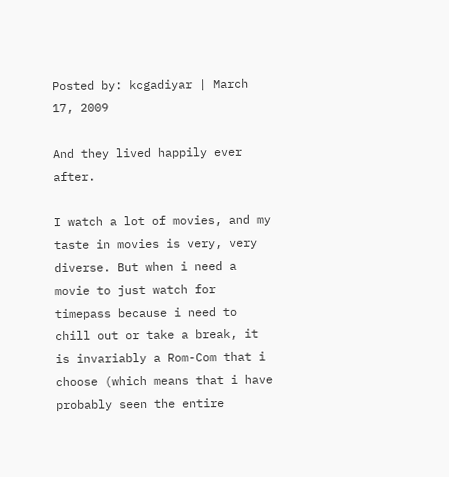Posted by: kcgadiyar | March 17, 2009

And they lived happily ever after.

I watch a lot of movies, and my taste in movies is very, very diverse. But when i need a movie to just watch for timepass because i need to chill out or take a break, it is invariably a Rom-Com that i choose (which means that i have probably seen the entire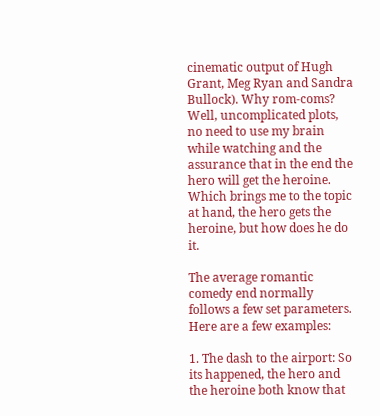cinematic output of Hugh Grant, Meg Ryan and Sandra Bullock). Why rom-coms? Well, uncomplicated plots, no need to use my brain while watching and the assurance that in the end the hero will get the heroine. Which brings me to the topic at hand, the hero gets the heroine, but how does he do it.

The average romantic comedy end normally follows a few set parameters. Here are a few examples:

1. The dash to the airport: So its happened, the hero and the heroine both know that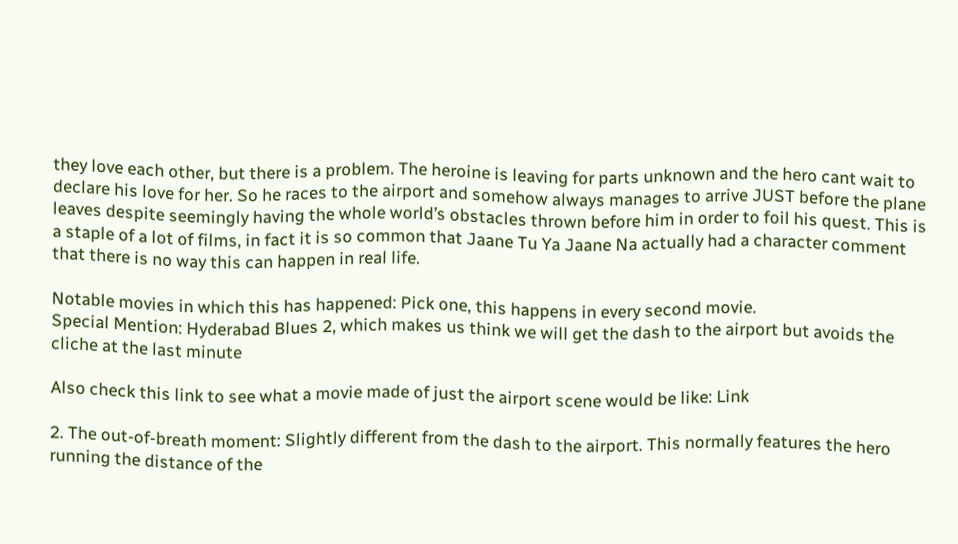they love each other, but there is a problem. The heroine is leaving for parts unknown and the hero cant wait to declare his love for her. So he races to the airport and somehow always manages to arrive JUST before the plane leaves despite seemingly having the whole world’s obstacles thrown before him in order to foil his quest. This is a staple of a lot of films, in fact it is so common that Jaane Tu Ya Jaane Na actually had a character comment that there is no way this can happen in real life.

Notable movies in which this has happened: Pick one, this happens in every second movie.
Special Mention: Hyderabad Blues 2, which makes us think we will get the dash to the airport but avoids the cliche at the last minute

Also check this link to see what a movie made of just the airport scene would be like: Link

2. The out-of-breath moment: Slightly different from the dash to the airport. This normally features the hero running the distance of the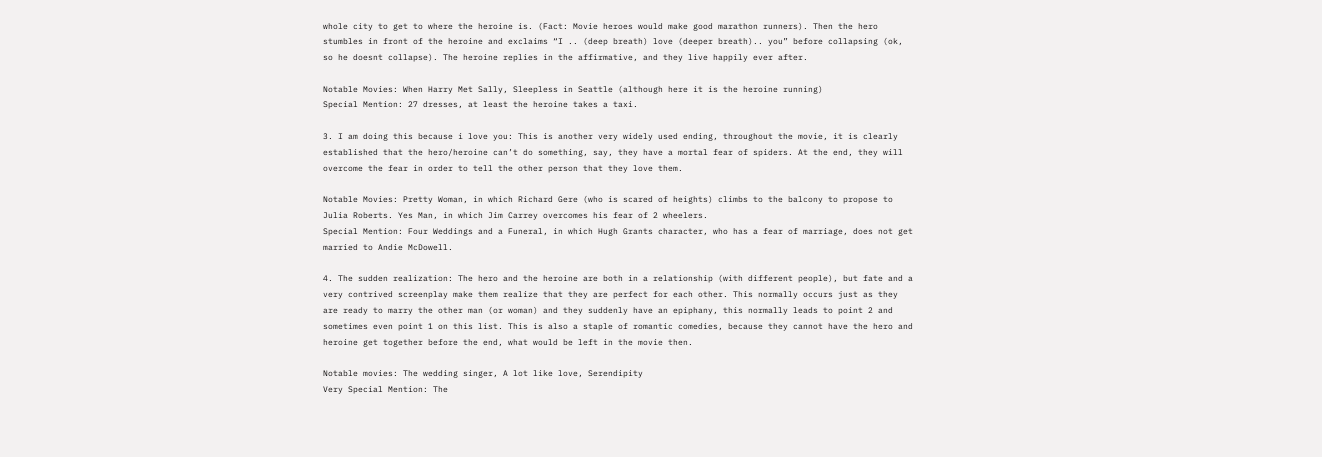whole city to get to where the heroine is. (Fact: Movie heroes would make good marathon runners). Then the hero stumbles in front of the heroine and exclaims “I .. (deep breath) love (deeper breath).. you” before collapsing (ok, so he doesnt collapse). The heroine replies in the affirmative, and they live happily ever after.

Notable Movies: When Harry Met Sally, Sleepless in Seattle (although here it is the heroine running)
Special Mention: 27 dresses, at least the heroine takes a taxi.

3. I am doing this because i love you: This is another very widely used ending, throughout the movie, it is clearly established that the hero/heroine can’t do something, say, they have a mortal fear of spiders. At the end, they will overcome the fear in order to tell the other person that they love them.

Notable Movies: Pretty Woman, in which Richard Gere (who is scared of heights) climbs to the balcony to propose to Julia Roberts. Yes Man, in which Jim Carrey overcomes his fear of 2 wheelers.
Special Mention: Four Weddings and a Funeral, in which Hugh Grants character, who has a fear of marriage, does not get married to Andie McDowell.

4. The sudden realization: The hero and the heroine are both in a relationship (with different people), but fate and a very contrived screenplay make them realize that they are perfect for each other. This normally occurs just as they are ready to marry the other man (or woman) and they suddenly have an epiphany, this normally leads to point 2 and sometimes even point 1 on this list. This is also a staple of romantic comedies, because they cannot have the hero and heroine get together before the end, what would be left in the movie then.

Notable movies: The wedding singer, A lot like love, Serendipity
Very Special Mention: The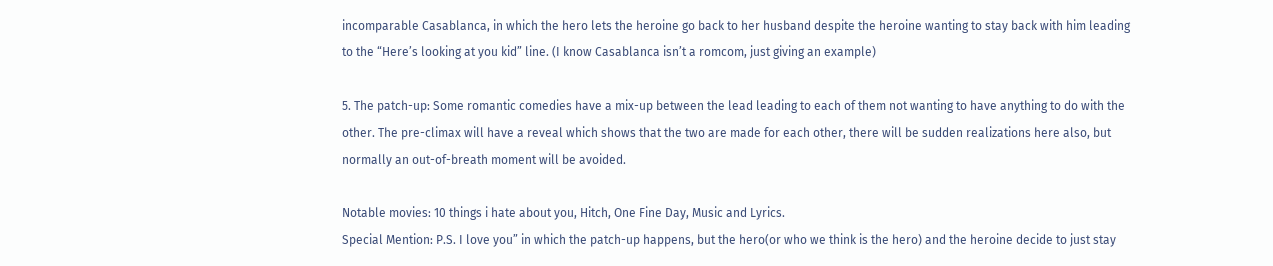incomparable Casablanca, in which the hero lets the heroine go back to her husband despite the heroine wanting to stay back with him leading to the “Here’s looking at you kid” line. (I know Casablanca isn’t a romcom, just giving an example)

5. The patch-up: Some romantic comedies have a mix-up between the lead leading to each of them not wanting to have anything to do with the other. The pre-climax will have a reveal which shows that the two are made for each other, there will be sudden realizations here also, but normally an out-of-breath moment will be avoided.

Notable movies: 10 things i hate about you, Hitch, One Fine Day, Music and Lyrics.
Special Mention: P.S. I love you” in which the patch-up happens, but the hero(or who we think is the hero) and the heroine decide to just stay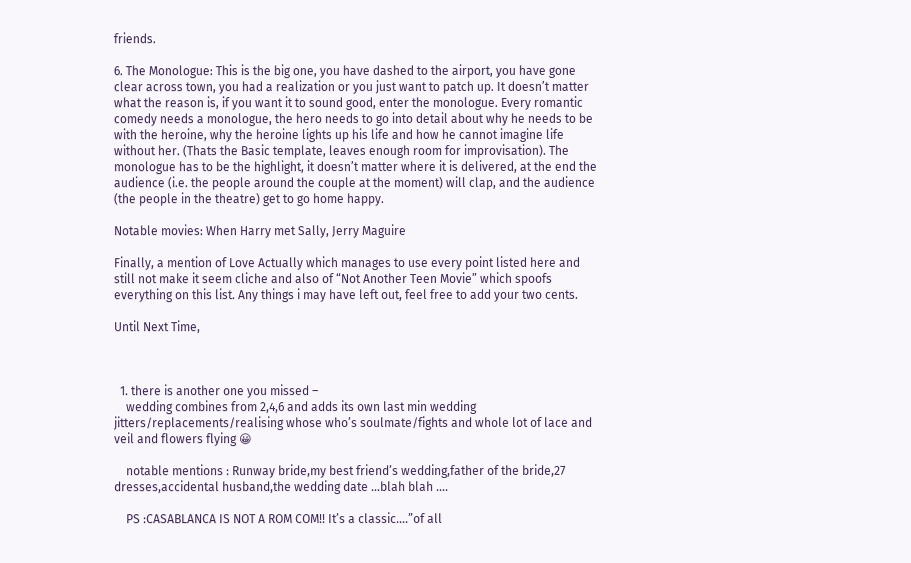friends.

6. The Monologue: This is the big one, you have dashed to the airport, you have gone clear across town, you had a realization or you just want to patch up. It doesn’t matter what the reason is, if you want it to sound good, enter the monologue. Every romantic comedy needs a monologue, the hero needs to go into detail about why he needs to be with the heroine, why the heroine lights up his life and how he cannot imagine life without her. (Thats the Basic template, leaves enough room for improvisation). The monologue has to be the highlight, it doesn’t matter where it is delivered, at the end the audience (i.e. the people around the couple at the moment) will clap, and the audience (the people in the theatre) get to go home happy.

Notable movies: When Harry met Sally, Jerry Maguire

Finally, a mention of Love Actually which manages to use every point listed here and still not make it seem cliche and also of “Not Another Teen Movie” which spoofs everything on this list. Any things i may have left out, feel free to add your two cents.

Until Next Time,



  1. there is another one you missed –
    wedding combines from 2,4,6 and adds its own last min wedding jitters/replacements/realising whose who’s soulmate/fights and whole lot of lace and veil and flowers flying 😀

    notable mentions : Runway bride,my best friend’s wedding,father of the bride,27 dresses,accidental husband,the wedding date …blah blah ….

    PS :CASABLANCA IS NOT A ROM COM!! It’s a classic….”of all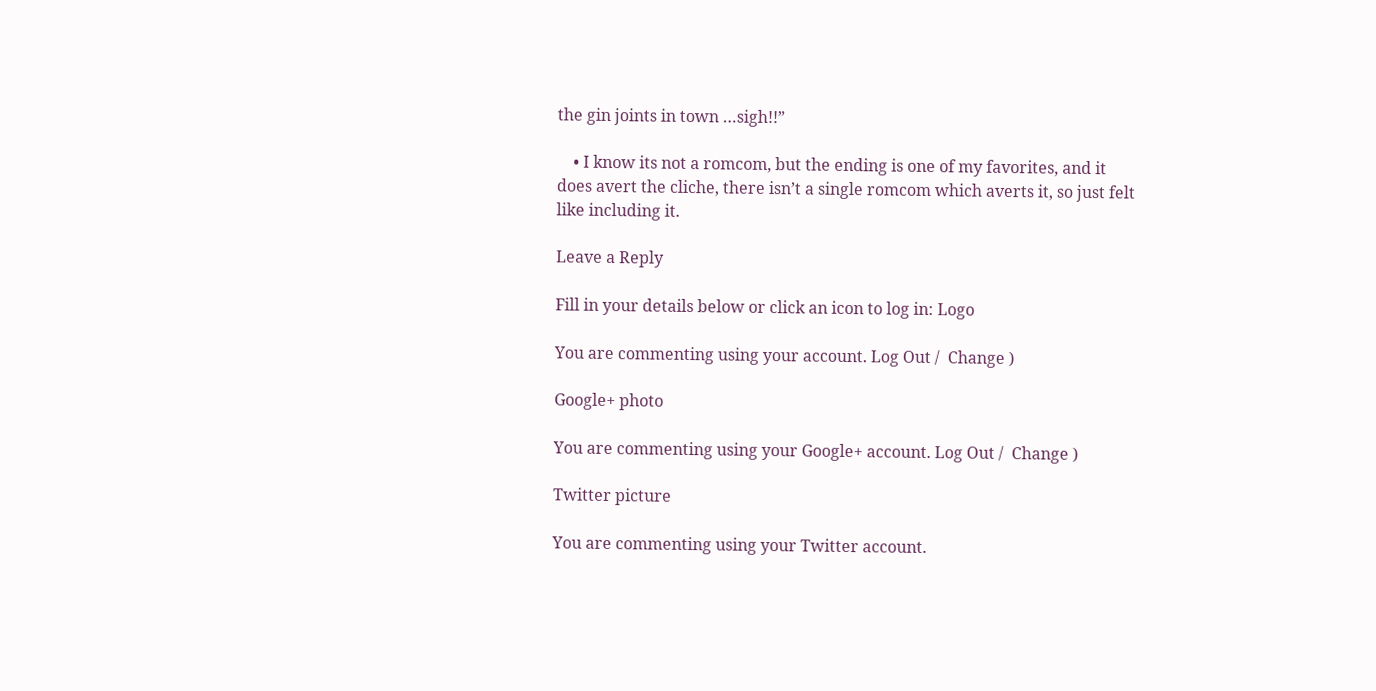the gin joints in town …sigh!!”

    • I know its not a romcom, but the ending is one of my favorites, and it does avert the cliche, there isn’t a single romcom which averts it, so just felt like including it.

Leave a Reply

Fill in your details below or click an icon to log in: Logo

You are commenting using your account. Log Out /  Change )

Google+ photo

You are commenting using your Google+ account. Log Out /  Change )

Twitter picture

You are commenting using your Twitter account.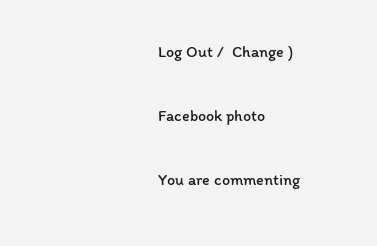Log Out /  Change )

Facebook photo

You are commenting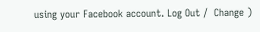using your Facebook account. Log Out /  Change )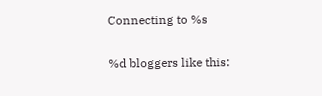Connecting to %s


%d bloggers like this: